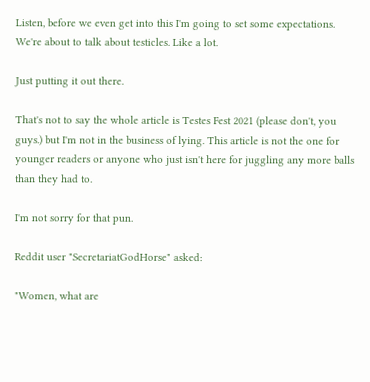Listen, before we even get into this I'm going to set some expectations. We're about to talk about testicles. Like a lot.

Just putting it out there.

That's not to say the whole article is Testes Fest 2021 (please don't, you guys.) but I'm not in the business of lying. This article is not the one for younger readers or anyone who just isn't here for juggling any more balls than they had to.

I'm not sorry for that pun.

Reddit user "SecretariatGodHorse" asked:

"Women, what are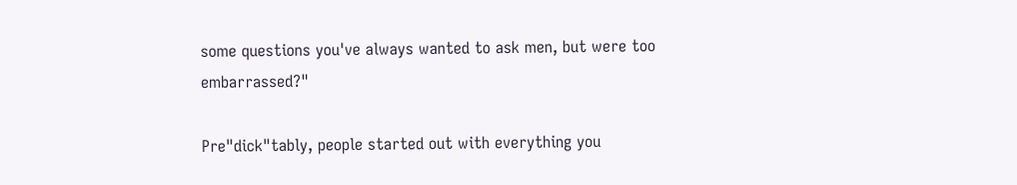some questions you've always wanted to ask men, but were too embarrassed?"

Pre"dick"tably, people started out with everything you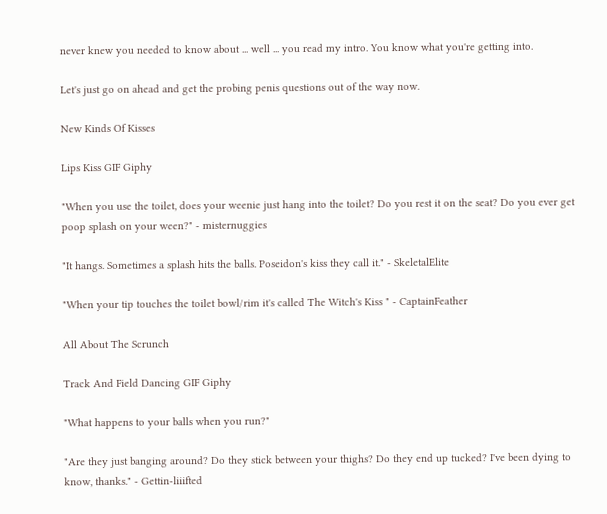never knew you needed to know about ... well ... you read my intro. You know what you're getting into.

Let's just go on ahead and get the probing penis questions out of the way now.

New Kinds Of Kisses

Lips Kiss GIF Giphy

"When you use the toilet, does your weenie just hang into the toilet? Do you rest it on the seat? Do you ever get poop splash on your ween?" - misternuggies

"It hangs. Sometimes a splash hits the balls. Poseidon's kiss they call it." - SkeletalElite

"When your tip touches the toilet bowl/rim it's called The Witch's Kiss " - CaptainFeather

All About The Scrunch

Track And Field Dancing GIF Giphy

"What happens to your balls when you run?"

"Are they just banging around? Do they stick between your thighs? Do they end up tucked? I've been dying to know, thanks." - Gettin-liiifted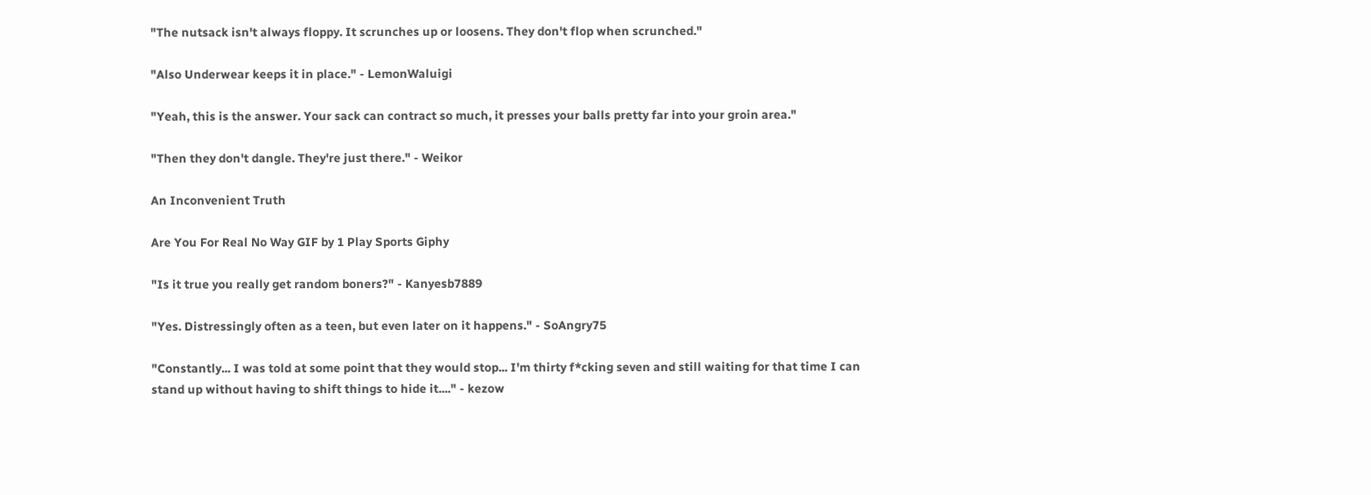"The nutsack isn't always floppy. It scrunches up or loosens. They don't flop when scrunched."

"Also Underwear keeps it in place." - LemonWaluigi

"Yeah, this is the answer. Your sack can contract so much, it presses your balls pretty far into your groin area."

"Then they don't dangle. They're just there." - Weikor

An Inconvenient Truth

Are You For Real No Way GIF by 1 Play Sports Giphy

"Is it true you really get random boners?" - Kanyesb7889

"Yes. Distressingly often as a teen, but even later on it happens." - SoAngry75

"Constantly... I was told at some point that they would stop... I'm thirty f*cking seven and still waiting for that time I can stand up without having to shift things to hide it...." - kezow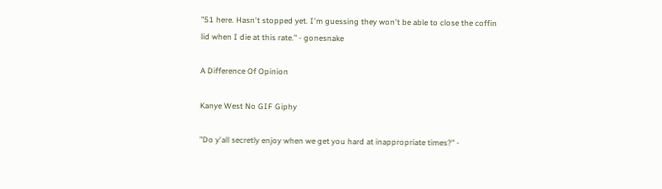"51 here. Hasn't stopped yet. I'm guessing they won't be able to close the coffin lid when I die at this rate." - gonesnake

A Difference Of Opinion

Kanye West No GIF Giphy

"Do y'all secretly enjoy when we get you hard at inappropriate times?" -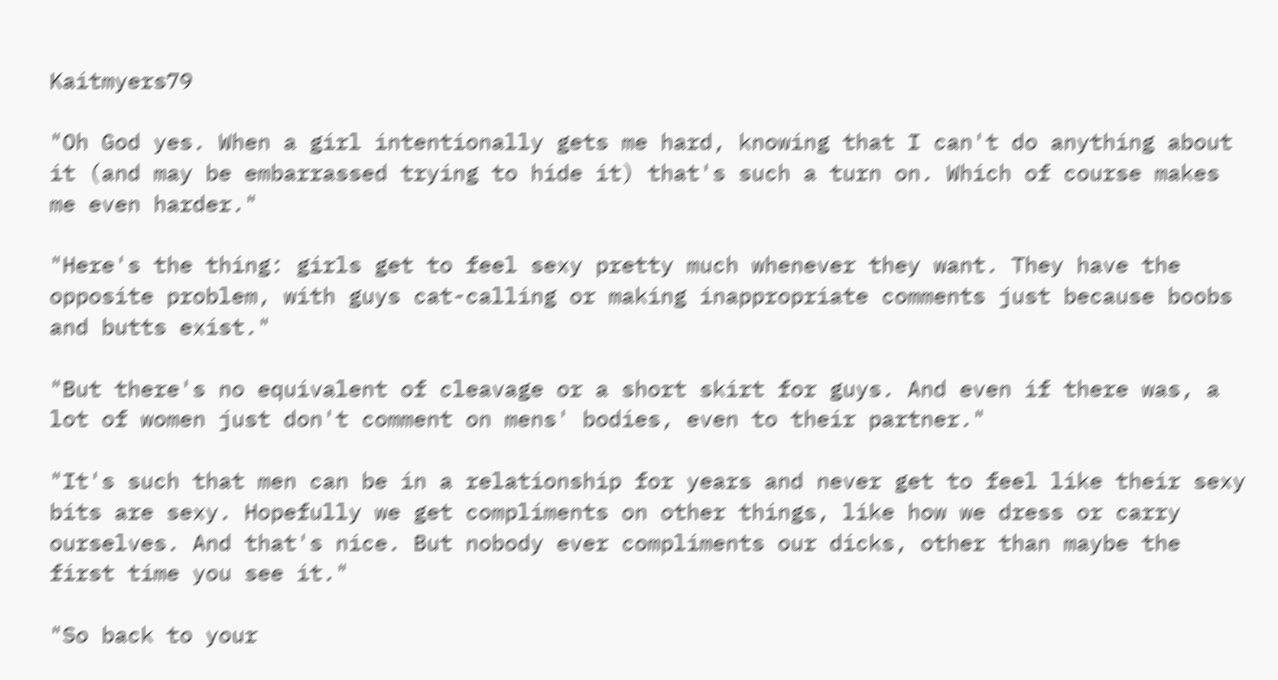Kaitmyers79

"Oh God yes. When a girl intentionally gets me hard, knowing that I can't do anything about it (and may be embarrassed trying to hide it) that's such a turn on. Which of course makes me even harder."

"Here's the thing: girls get to feel sexy pretty much whenever they want. They have the opposite problem, with guys cat-calling or making inappropriate comments just because boobs and butts exist."

"But there's no equivalent of cleavage or a short skirt for guys. And even if there was, a lot of women just don't comment on mens' bodies, even to their partner."

"It's such that men can be in a relationship for years and never get to feel like their sexy bits are sexy. Hopefully we get compliments on other things, like how we dress or carry ourselves. And that's nice. But nobody ever compliments our dicks, other than maybe the first time you see it."

"So back to your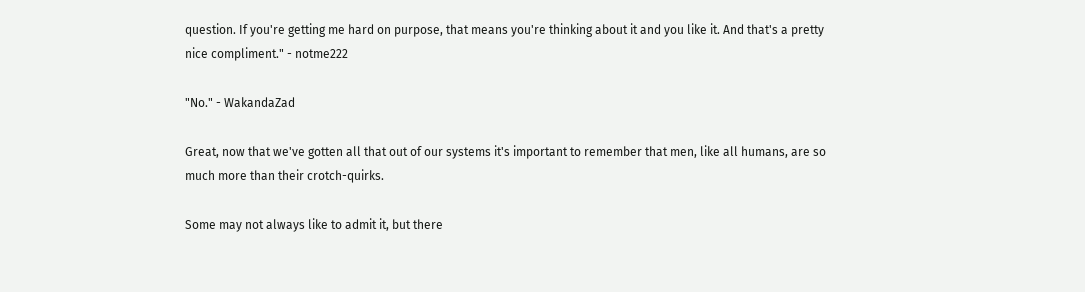question. If you're getting me hard on purpose, that means you're thinking about it and you like it. And that's a pretty nice compliment." - notme222

"No." - WakandaZad

Great, now that we've gotten all that out of our systems it's important to remember that men, like all humans, are so much more than their crotch-quirks.

Some may not always like to admit it, but there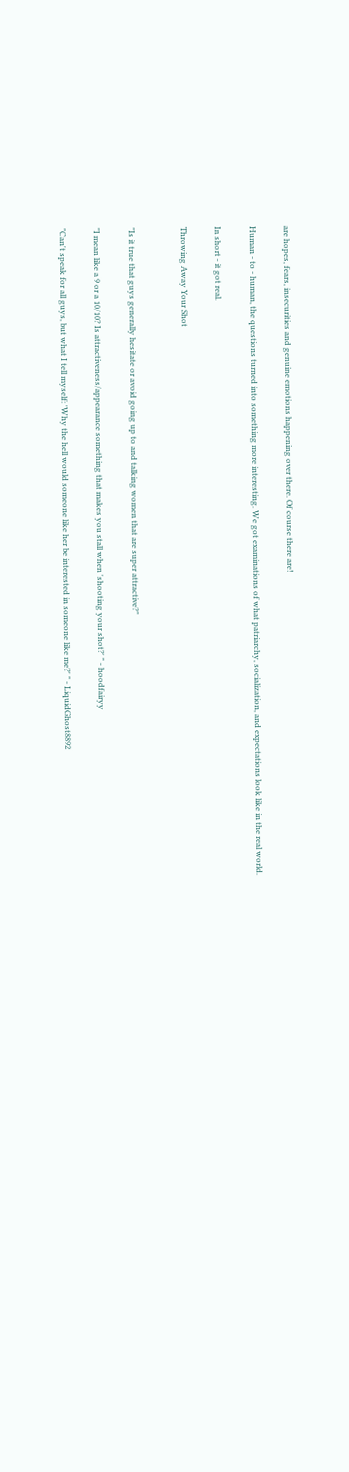are hopes, fears, insecurities and genuine emotions happening over there. Of course there are!

Human - to - human, the questions turned into something more interesting. We got examinations of what patriarchy, socialization, and expectations look like in the real world.

In short - it got real.

Throwing Away Your Shot


"Is it true that guys generally hesitate or avoid going up to and talking women that are super attractive?"

"I mean like a 9 or a 10/10? Is attractiveness/appearance something that makes you stall when 'shooting your shot?' " - hoodfairyy

"Can't speak for all guys, but what I tell myself: 'Why the hell would someone like her be interested in someone like me?' " - LiquidGhost8892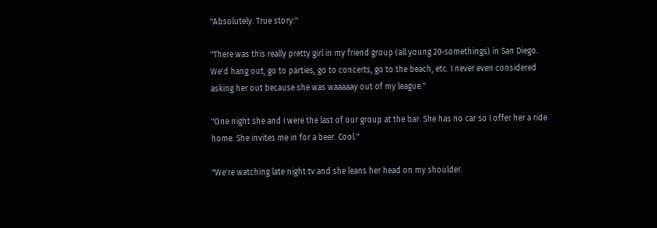"Absolutely. True story:"

"There was this really pretty girl in my friend group (all young 20-somethings) in San Diego. We'd hang out, go to parties, go to concerts, go to the beach, etc. I never even considered asking her out because she was waaaaay out of my league."

"One night she and I were the last of our group at the bar. She has no car so I offer her a ride home. She invites me in for a beer. Cool."

"We're watching late night tv and she leans her head on my shoulder.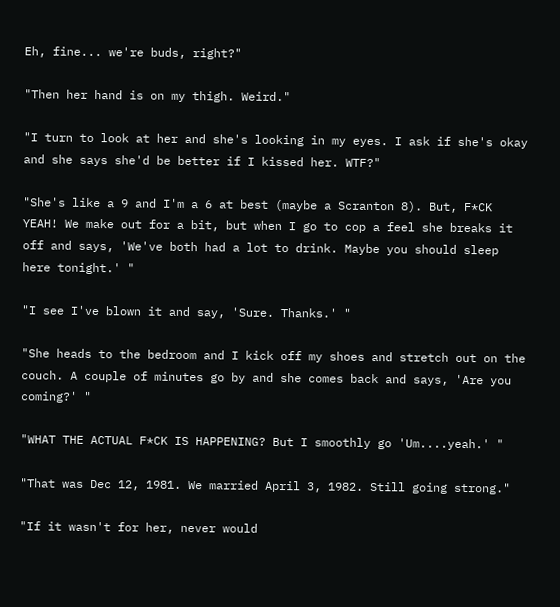Eh, fine... we're buds, right?"

"Then her hand is on my thigh. Weird."

"I turn to look at her and she's looking in my eyes. I ask if she's okay and she says she'd be better if I kissed her. WTF?"

"She's like a 9 and I'm a 6 at best (maybe a Scranton 8). But, F*CK YEAH! We make out for a bit, but when I go to cop a feel she breaks it off and says, 'We've both had a lot to drink. Maybe you should sleep here tonight.' "

"I see I've blown it and say, 'Sure. Thanks.' "

"She heads to the bedroom and I kick off my shoes and stretch out on the couch. A couple of minutes go by and she comes back and says, 'Are you coming?' "

"WHAT THE ACTUAL F*CK IS HAPPENING? But I smoothly go 'Um....yeah.' "

"That was Dec 12, 1981. We married April 3, 1982. Still going strong."

"If it wasn't for her, never would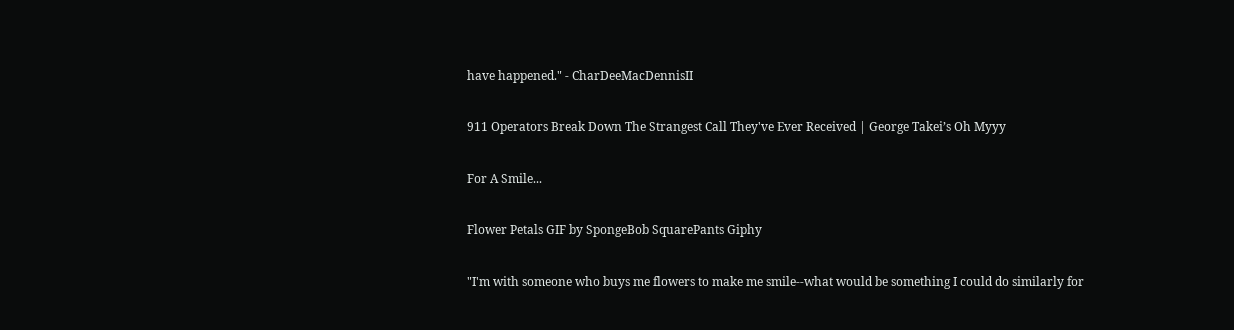have happened." - CharDeeMacDennisII

911 Operators Break Down The Strangest Call They've Ever Received | George Takei’s Oh Myyy

For A Smile...

Flower Petals GIF by SpongeBob SquarePants Giphy

"I'm with someone who buys me flowers to make me smile--what would be something I could do similarly for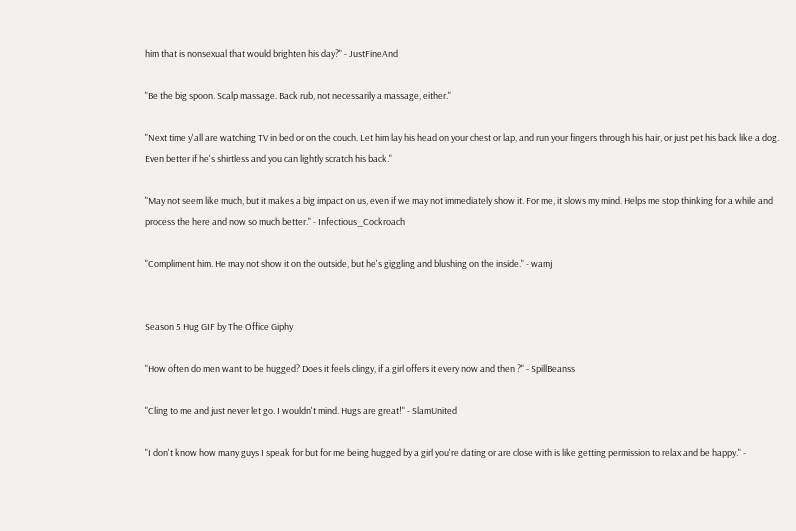him that is nonsexual that would brighten his day?" - JustFineAnd

"Be the big spoon. Scalp massage. Back rub, not necessarily a massage, either."

"Next time y'all are watching TV in bed or on the couch. Let him lay his head on your chest or lap, and run your fingers through his hair, or just pet his back like a dog. Even better if he's shirtless and you can lightly scratch his back."

"May not seem like much, but it makes a big impact on us, even if we may not immediately show it. For me, it slows my mind. Helps me stop thinking for a while and process the here and now so much better." - Infectious_Cockroach

"Compliment him. He may not show it on the outside, but he's giggling and blushing on the inside." - wamj


Season 5 Hug GIF by The Office Giphy

"How often do men want to be hugged? Does it feels clingy, if a girl offers it every now and then ?" - SpillBeanss

"Cling to me and just never let go. I wouldn't mind. Hugs are great!" - SlamUnited

"I don't know how many guys I speak for but for me being hugged by a girl you're dating or are close with is like getting permission to relax and be happy." -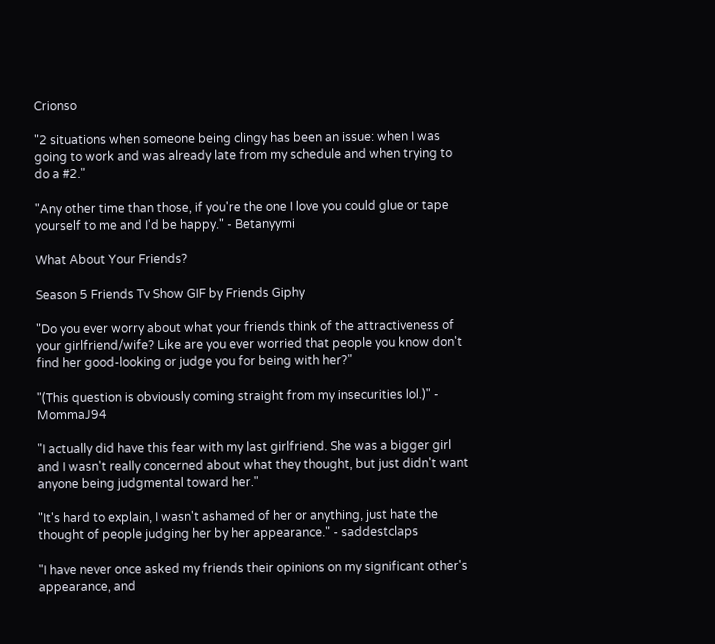Crionso

"2 situations when someone being clingy has been an issue: when I was going to work and was already late from my schedule and when trying to do a #2."

"Any other time than those, if you're the one I love you could glue or tape yourself to me and I'd be happy." - Betanyymi

What About Your Friends?

Season 5 Friends Tv Show GIF by Friends Giphy

"Do you ever worry about what your friends think of the attractiveness of your girlfriend/wife? Like are you ever worried that people you know don't find her good-looking or judge you for being with her?"

"(This question is obviously coming straight from my insecurities lol.)" - MommaJ94

"I actually did have this fear with my last girlfriend. She was a bigger girl and I wasn't really concerned about what they thought, but just didn't want anyone being judgmental toward her."

"It's hard to explain, I wasn't ashamed of her or anything, just hate the thought of people judging her by her appearance." - saddestclaps

"I have never once asked my friends their opinions on my significant other's appearance, and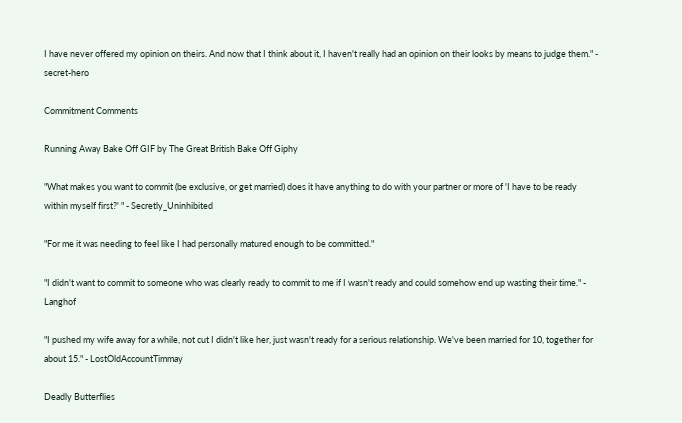I have never offered my opinion on theirs. And now that I think about it, I haven't really had an opinion on their looks by means to judge them." - secret-hero

Commitment Comments

Running Away Bake Off GIF by The Great British Bake Off Giphy

"What makes you want to commit (be exclusive, or get married) does it have anything to do with your partner or more of 'I have to be ready within myself first?' " - Secretly_Uninhibited

"For me it was needing to feel like I had personally matured enough to be committed."

"I didn't want to commit to someone who was clearly ready to commit to me if I wasn't ready and could somehow end up wasting their time." - Langhof

"I pushed my wife away for a while, not cut I didn't like her, just wasn't ready for a serious relationship. We've been married for 10, together for about 15." - LostOldAccountTimmay

Deadly Butterflies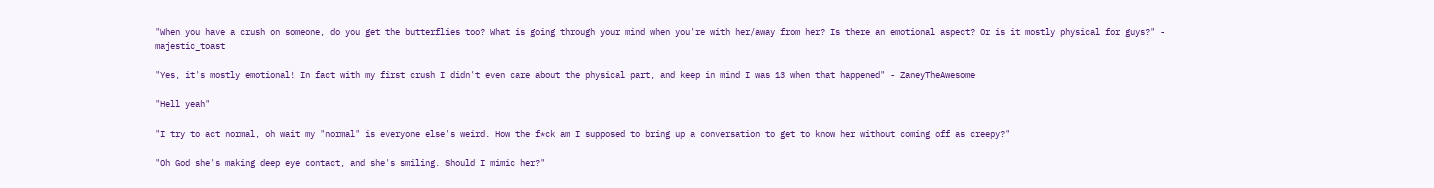"When you have a crush on someone, do you get the butterflies too? What is going through your mind when you're with her/away from her? Is there an emotional aspect? Or is it mostly physical for guys?" - majestic_toast

"Yes, it's mostly emotional! In fact with my first crush I didn't even care about the physical part, and keep in mind I was 13 when that happened" - ZaneyTheAwesome

"Hell yeah"

"I try to act normal, oh wait my "normal" is everyone else's weird. How the f*ck am I supposed to bring up a conversation to get to know her without coming off as creepy?"

"Oh God she's making deep eye contact, and she's smiling. Should I mimic her?"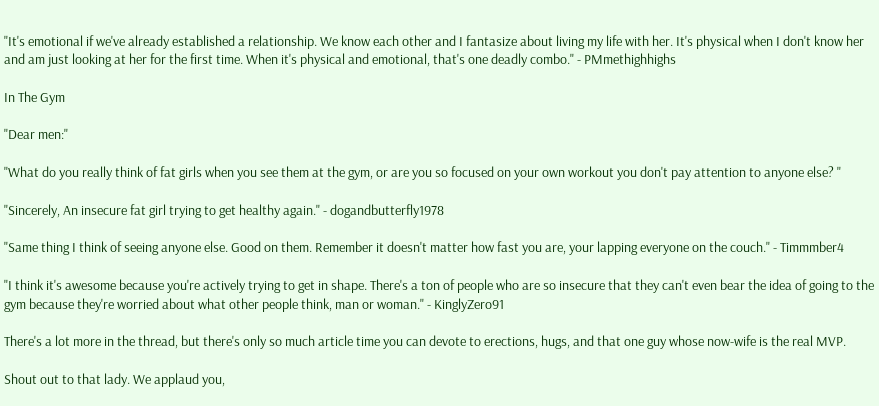"It's emotional if we've already established a relationship. We know each other and I fantasize about living my life with her. It's physical when I don't know her and am just looking at her for the first time. When it's physical and emotional, that's one deadly combo." - PMmethighhighs

In The Gym

"Dear men:"

"What do you really think of fat girls when you see them at the gym, or are you so focused on your own workout you don't pay attention to anyone else? "

"Sincerely, An insecure fat girl trying to get healthy again." - dogandbutterfly1978

"Same thing I think of seeing anyone else. Good on them. Remember it doesn't matter how fast you are, your lapping everyone on the couch." - Timmmber4

"I think it's awesome because you're actively trying to get in shape. There's a ton of people who are so insecure that they can't even bear the idea of going to the gym because they're worried about what other people think, man or woman." - KinglyZero91

There's a lot more in the thread, but there's only so much article time you can devote to erections, hugs, and that one guy whose now-wife is the real MVP.

Shout out to that lady. We applaud you,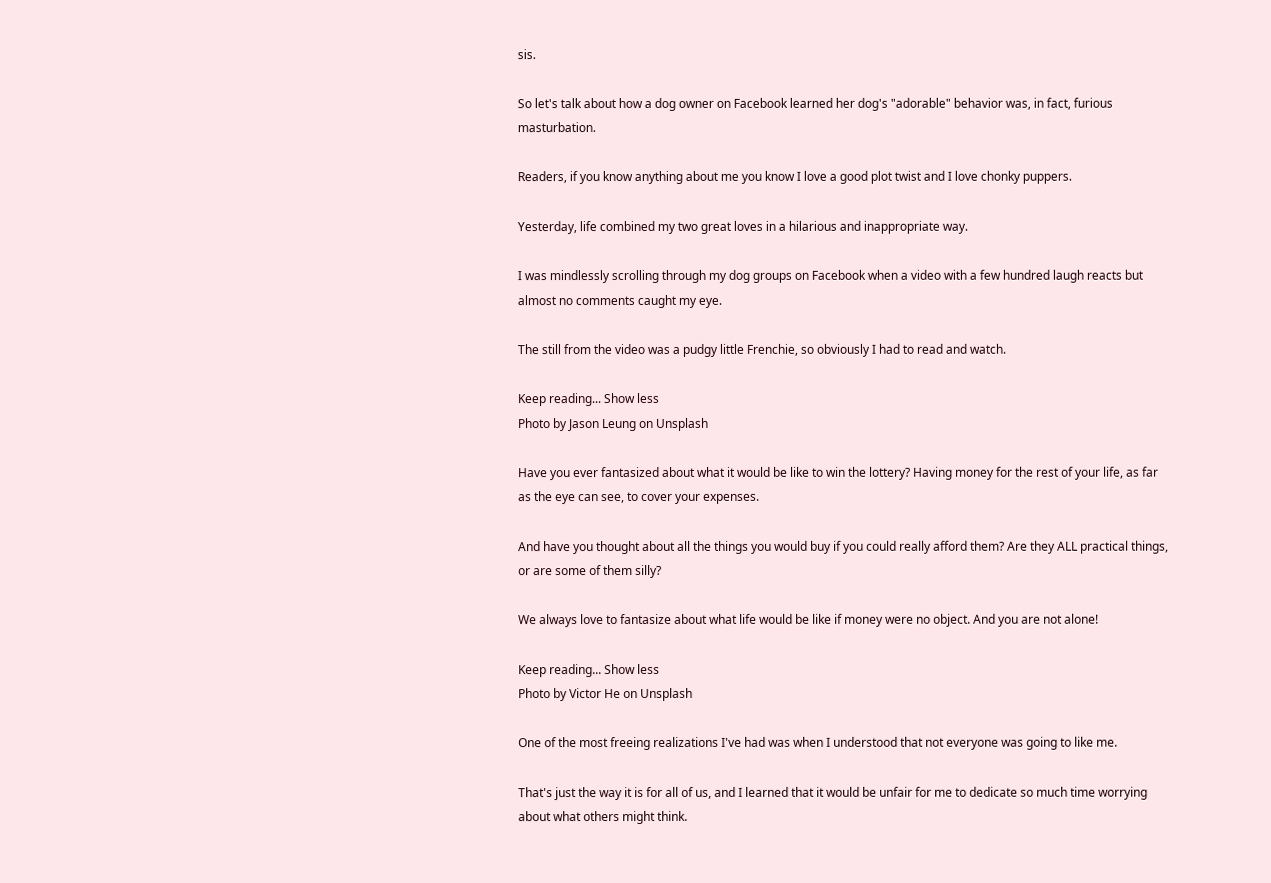sis.

So let's talk about how a dog owner on Facebook learned her dog's "adorable" behavior was, in fact, furious masturbation.

Readers, if you know anything about me you know I love a good plot twist and I love chonky puppers.

Yesterday, life combined my two great loves in a hilarious and inappropriate way.

I was mindlessly scrolling through my dog groups on Facebook when a video with a few hundred laugh reacts but almost no comments caught my eye.

The still from the video was a pudgy little Frenchie, so obviously I had to read and watch.

Keep reading... Show less
Photo by Jason Leung on Unsplash

Have you ever fantasized about what it would be like to win the lottery? Having money for the rest of your life, as far as the eye can see, to cover your expenses.

And have you thought about all the things you would buy if you could really afford them? Are they ALL practical things, or are some of them silly?

We always love to fantasize about what life would be like if money were no object. And you are not alone!

Keep reading... Show less
Photo by Victor He on Unsplash

One of the most freeing realizations I've had was when I understood that not everyone was going to like me.

That's just the way it is for all of us, and I learned that it would be unfair for me to dedicate so much time worrying about what others might think.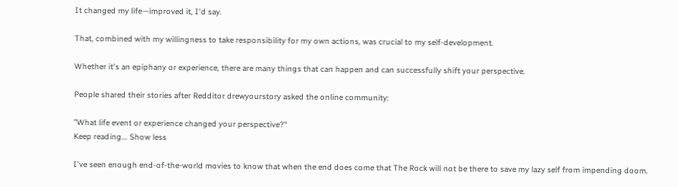It changed my life—improved it, I'd say.

That, combined with my willingness to take responsibility for my own actions, was crucial to my self-development.

Whether it's an epiphany or experience, there are many things that can happen and can successfully shift your perspective.

People shared their stories after Redditor drewyourstory asked the online community:

"What life event or experience changed your perspective?"
Keep reading... Show less

I've seen enough end-of-the-world movies to know that when the end does come that The Rock will not be there to save my lazy self from impending doom.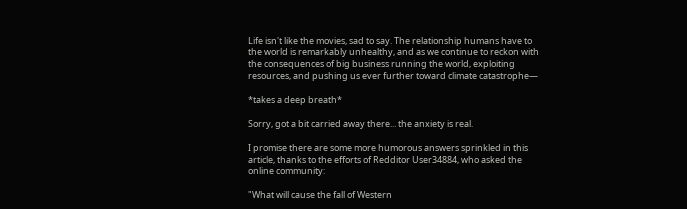Life isn't like the movies, sad to say. The relationship humans have to the world is remarkably unhealthy, and as we continue to reckon with the consequences of big business running the world, exploiting resources, and pushing us ever further toward climate catastrophe—

*takes a deep breath*

Sorry, got a bit carried away there... the anxiety is real.

I promise there are some more humorous answers sprinkled in this article, thanks to the efforts of Redditor User34884, who asked the online community:

"What will cause the fall of Western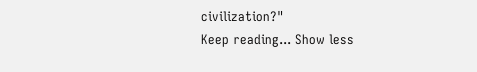civilization?"
Keep reading... Show less